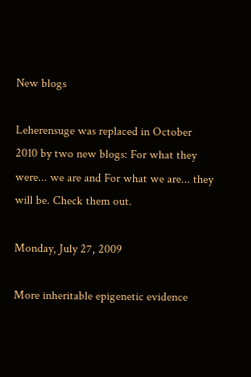New blogs

Leherensuge was replaced in October 2010 by two new blogs: For what they were... we are and For what we are... they will be. Check them out.

Monday, July 27, 2009

More inheritable epigenetic evidence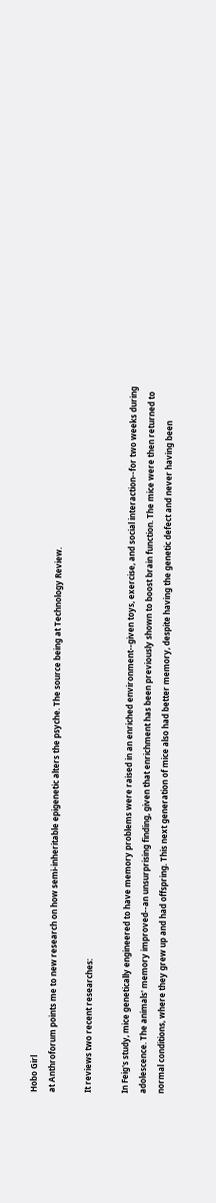Hobo Girl
at Anthroforum points me to new research on how semi-inheritable epigenetic alters the psyche. The source being at Technology Review.

It reviews two recent researches:

In Feig's study, mice genetically engineered to have memory problems were raised in an enriched environment--given toys, exercise, and social interaction--for two weeks during adolescence. The animals' memory improved--an unsurprising finding, given that enrichment has been previously shown to boost brain function. The mice were then returned to normal conditions, where they grew up and had offspring. This next generation of mice also had better memory, despite having the genetic defect and never having been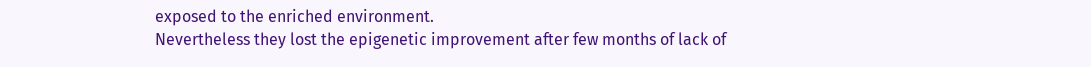exposed to the enriched environment.
Nevertheless they lost the epigenetic improvement after few months of lack of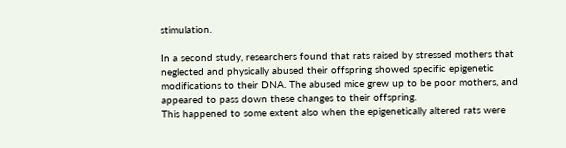stimulation.

In a second study, researchers found that rats raised by stressed mothers that neglected and physically abused their offspring showed specific epigenetic modifications to their DNA. The abused mice grew up to be poor mothers, and appeared to pass down these changes to their offspring.
This happened to some extent also when the epigenetically altered rats were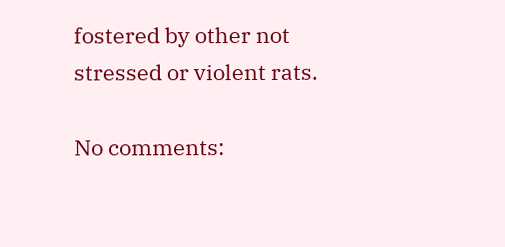fostered by other not stressed or violent rats.

No comments: